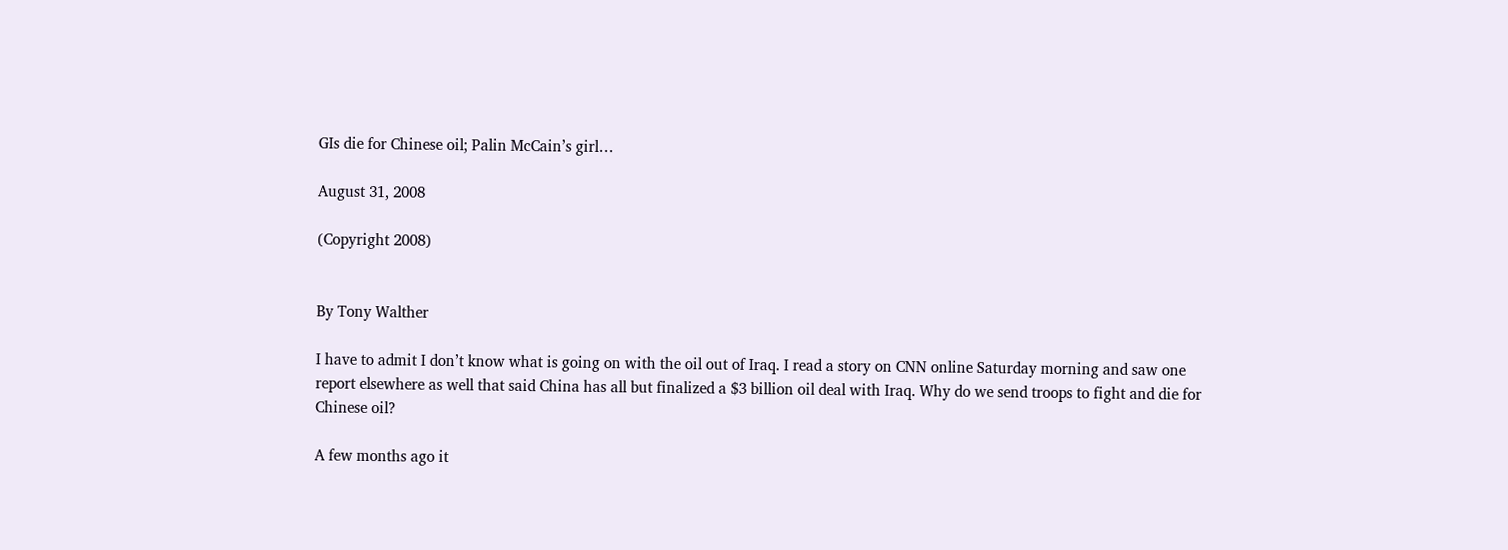GIs die for Chinese oil; Palin McCain’s girl…

August 31, 2008

(Copyright 2008)


By Tony Walther

I have to admit I don’t know what is going on with the oil out of Iraq. I read a story on CNN online Saturday morning and saw one report elsewhere as well that said China has all but finalized a $3 billion oil deal with Iraq. Why do we send troops to fight and die for Chinese oil?

A few months ago it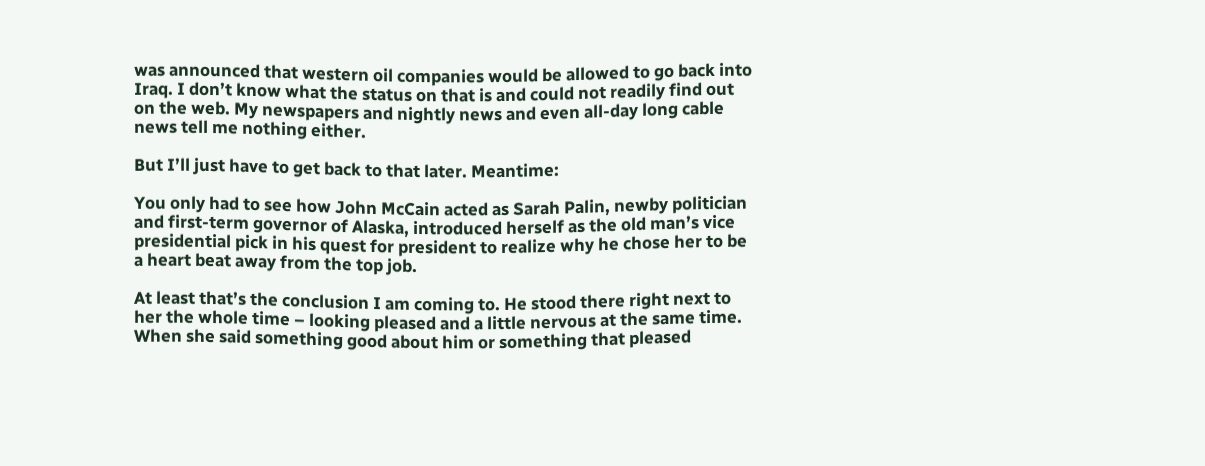was announced that western oil companies would be allowed to go back into Iraq. I don’t know what the status on that is and could not readily find out on the web. My newspapers and nightly news and even all-day long cable news tell me nothing either.

But I’ll just have to get back to that later. Meantime:

You only had to see how John McCain acted as Sarah Palin, newby politician and first-term governor of Alaska, introduced herself as the old man’s vice presidential pick in his quest for president to realize why he chose her to be a heart beat away from the top job.

At least that’s the conclusion I am coming to. He stood there right next to her the whole time – looking pleased and a little nervous at the same time. When she said something good about him or something that pleased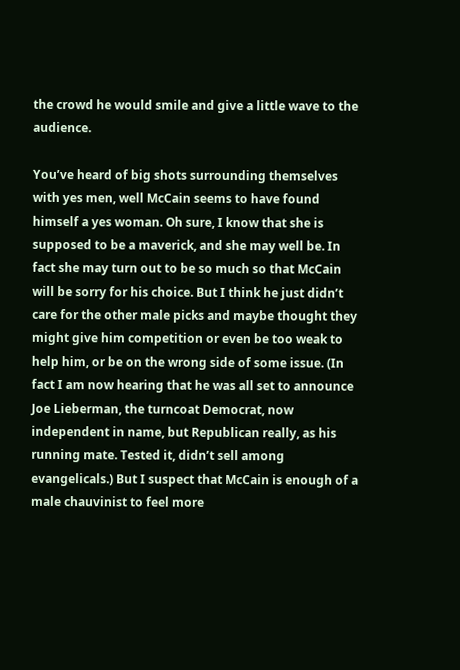the crowd he would smile and give a little wave to the audience.

You’ve heard of big shots surrounding themselves with yes men, well McCain seems to have found himself a yes woman. Oh sure, I know that she is supposed to be a maverick, and she may well be. In fact she may turn out to be so much so that McCain will be sorry for his choice. But I think he just didn’t care for the other male picks and maybe thought they might give him competition or even be too weak to help him, or be on the wrong side of some issue. (In fact I am now hearing that he was all set to announce Joe Lieberman, the turncoat Democrat, now independent in name, but Republican really, as his running mate. Tested it, didn’t sell among evangelicals.) But I suspect that McCain is enough of a male chauvinist to feel more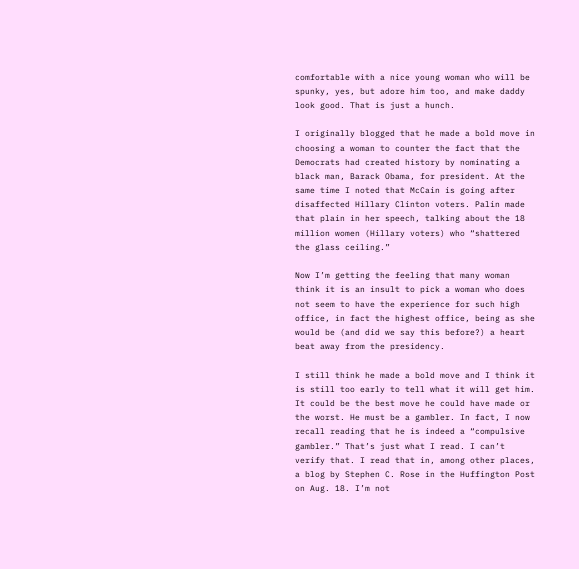comfortable with a nice young woman who will be spunky, yes, but adore him too, and make daddy look good. That is just a hunch.

I originally blogged that he made a bold move in choosing a woman to counter the fact that the Democrats had created history by nominating a black man, Barack Obama, for president. At the same time I noted that McCain is going after disaffected Hillary Clinton voters. Palin made that plain in her speech, talking about the 18 million women (Hillary voters) who “shattered the glass ceiling.”

Now I’m getting the feeling that many woman think it is an insult to pick a woman who does not seem to have the experience for such high office, in fact the highest office, being as she would be (and did we say this before?) a heart beat away from the presidency.

I still think he made a bold move and I think it is still too early to tell what it will get him. It could be the best move he could have made or the worst. He must be a gambler. In fact, I now recall reading that he is indeed a “compulsive gambler.” That’s just what I read. I can’t verify that. I read that in, among other places, a blog by Stephen C. Rose in the Huffington Post on Aug. 18. I’m not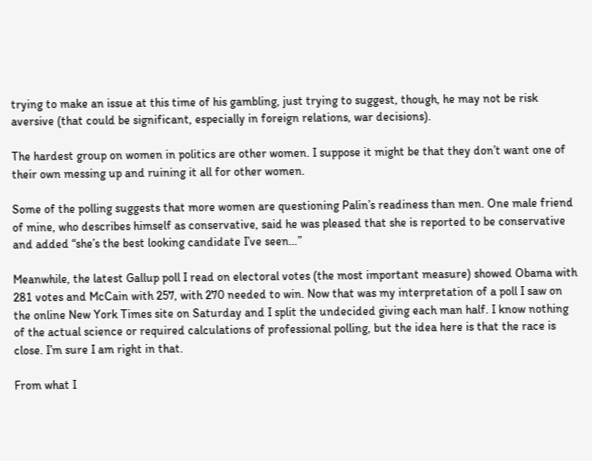trying to make an issue at this time of his gambling, just trying to suggest, though, he may not be risk aversive (that could be significant, especially in foreign relations, war decisions).

The hardest group on women in politics are other women. I suppose it might be that they don’t want one of their own messing up and ruining it all for other women.

Some of the polling suggests that more women are questioning Palin’s readiness than men. One male friend of mine, who describes himself as conservative, said he was pleased that she is reported to be conservative and added “she’s the best looking candidate I’ve seen…”

Meanwhile, the latest Gallup poll I read on electoral votes (the most important measure) showed Obama with 281 votes and McCain with 257, with 270 needed to win. Now that was my interpretation of a poll I saw on the online New York Times site on Saturday and I split the undecided giving each man half. I know nothing of the actual science or required calculations of professional polling, but the idea here is that the race is close. I’m sure I am right in that.

From what I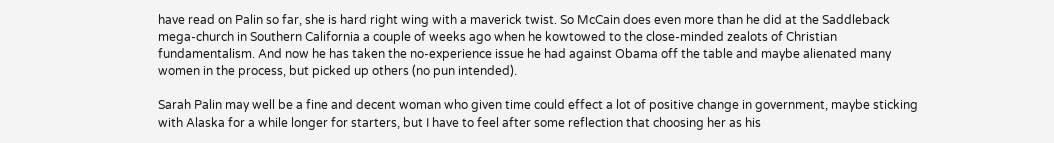have read on Palin so far, she is hard right wing with a maverick twist. So McCain does even more than he did at the Saddleback mega-church in Southern California a couple of weeks ago when he kowtowed to the close-minded zealots of Christian fundamentalism. And now he has taken the no-experience issue he had against Obama off the table and maybe alienated many women in the process, but picked up others (no pun intended).

Sarah Palin may well be a fine and decent woman who given time could effect a lot of positive change in government, maybe sticking with Alaska for a while longer for starters, but I have to feel after some reflection that choosing her as his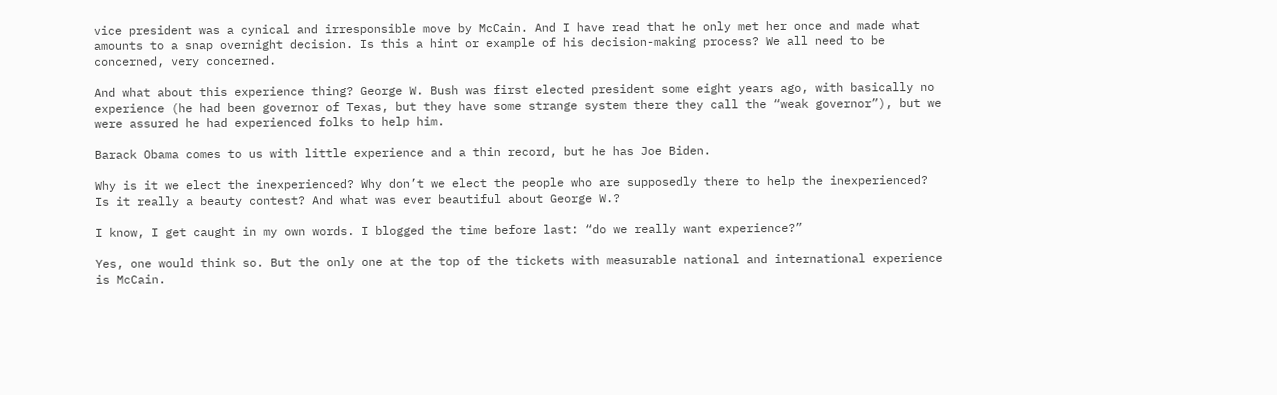vice president was a cynical and irresponsible move by McCain. And I have read that he only met her once and made what amounts to a snap overnight decision. Is this a hint or example of his decision-making process? We all need to be concerned, very concerned.

And what about this experience thing? George W. Bush was first elected president some eight years ago, with basically no experience (he had been governor of Texas, but they have some strange system there they call the “weak governor”), but we were assured he had experienced folks to help him.

Barack Obama comes to us with little experience and a thin record, but he has Joe Biden.

Why is it we elect the inexperienced? Why don’t we elect the people who are supposedly there to help the inexperienced? Is it really a beauty contest? And what was ever beautiful about George W.?

I know, I get caught in my own words. I blogged the time before last: “do we really want experience?”

Yes, one would think so. But the only one at the top of the tickets with measurable national and international experience is McCain.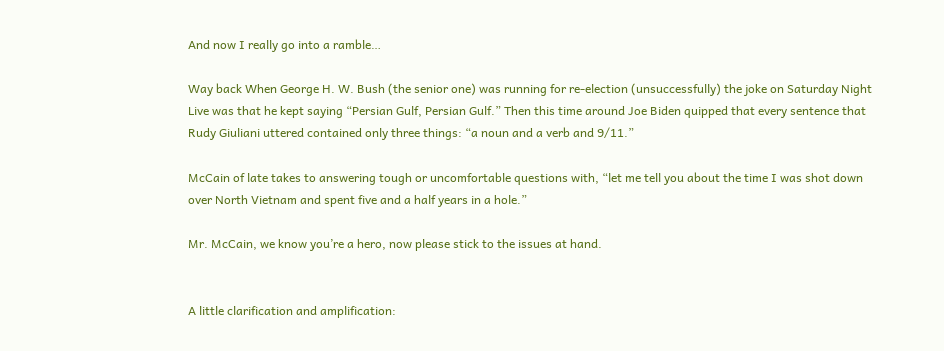And now I really go into a ramble…

Way back When George H. W. Bush (the senior one) was running for re-election (unsuccessfully) the joke on Saturday Night Live was that he kept saying “Persian Gulf, Persian Gulf.” Then this time around Joe Biden quipped that every sentence that Rudy Giuliani uttered contained only three things: “a noun and a verb and 9/11.”

McCain of late takes to answering tough or uncomfortable questions with, “let me tell you about the time I was shot down over North Vietnam and spent five and a half years in a hole.”

Mr. McCain, we know you’re a hero, now please stick to the issues at hand.


A little clarification and amplification: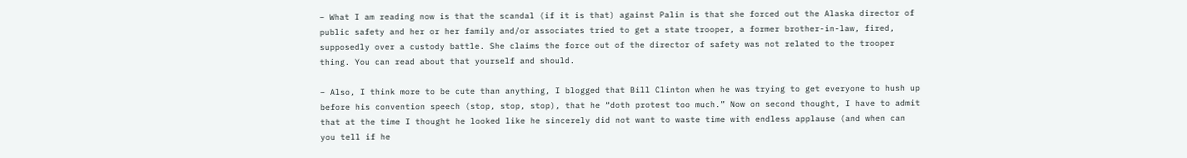– What I am reading now is that the scandal (if it is that) against Palin is that she forced out the Alaska director of public safety and her or her family and/or associates tried to get a state trooper, a former brother-in-law, fired, supposedly over a custody battle. She claims the force out of the director of safety was not related to the trooper thing. You can read about that yourself and should.

– Also, I think more to be cute than anything, I blogged that Bill Clinton when he was trying to get everyone to hush up before his convention speech (stop, stop, stop), that he “doth protest too much.” Now on second thought, I have to admit that at the time I thought he looked like he sincerely did not want to waste time with endless applause (and when can you tell if he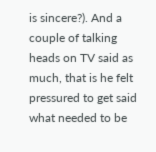is sincere?). And a couple of talking heads on TV said as much, that is he felt pressured to get said what needed to be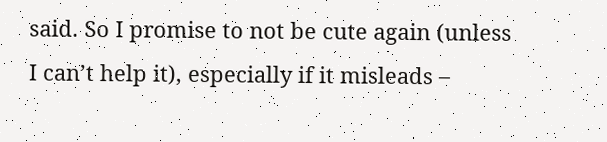said. So I promise to not be cute again (unless I can’t help it), especially if it misleads –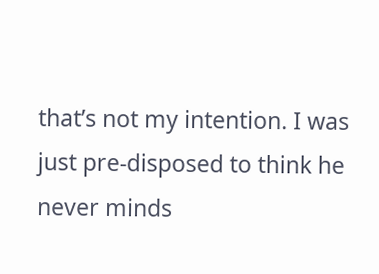that’s not my intention. I was just pre-disposed to think he never minds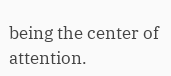being the center of attention.